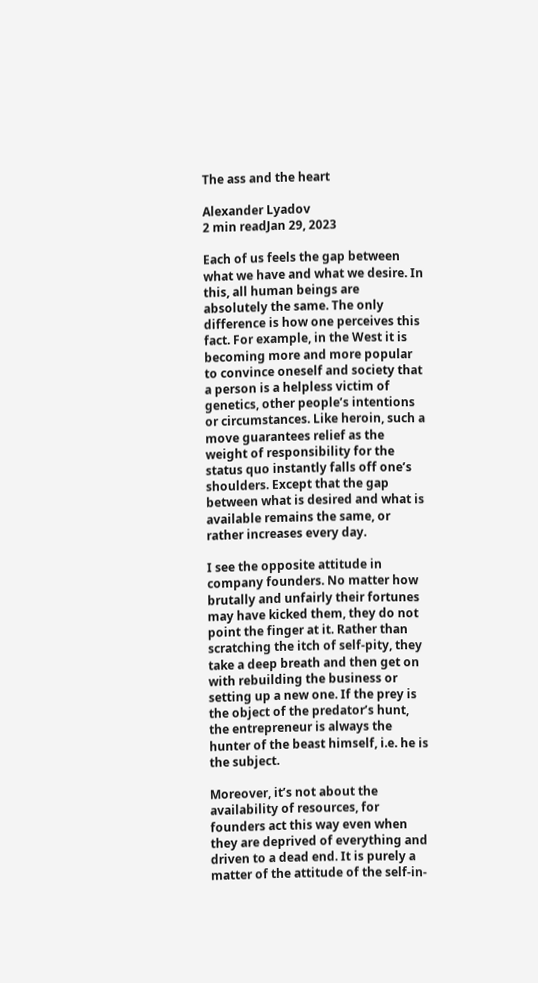The ass and the heart

Alexander Lyadov
2 min readJan 29, 2023

Each of us feels the gap between what we have and what we desire. In this, all human beings are absolutely the same. The only difference is how one perceives this fact. For example, in the West it is becoming more and more popular to convince oneself and society that a person is a helpless victim of genetics, other people’s intentions or circumstances. Like heroin, such a move guarantees relief as the weight of responsibility for the status quo instantly falls off one’s shoulders. Except that the gap between what is desired and what is available remains the same, or rather increases every day.

I see the opposite attitude in company founders. No matter how brutally and unfairly their fortunes may have kicked them, they do not point the finger at it. Rather than scratching the itch of self-pity, they take a deep breath and then get on with rebuilding the business or setting up a new one. If the prey is the object of the predator’s hunt, the entrepreneur is always the hunter of the beast himself, i.e. he is the subject.

Moreover, it’s not about the availability of resources, for founders act this way even when they are deprived of everything and driven to a dead end. It is purely a matter of the attitude of the self-in-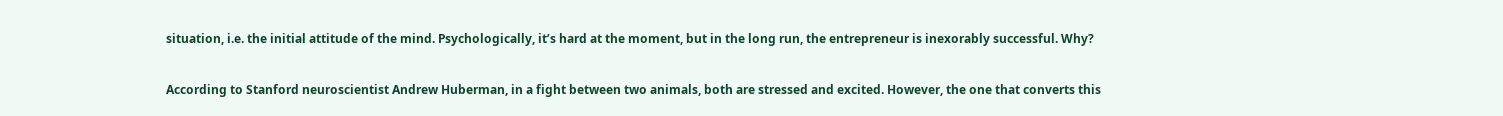situation, i.e. the initial attitude of the mind. Psychologically, it’s hard at the moment, but in the long run, the entrepreneur is inexorably successful. Why?

According to Stanford neuroscientist Andrew Huberman, in a fight between two animals, both are stressed and excited. However, the one that converts this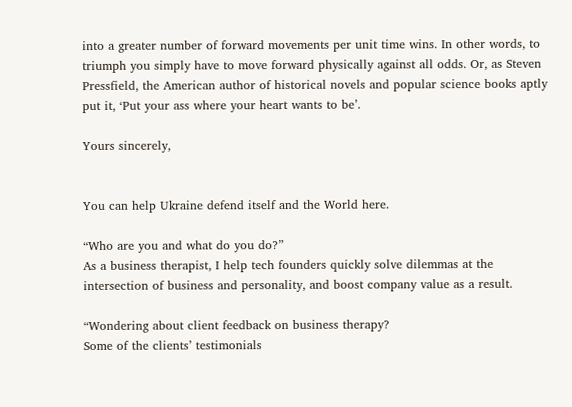into a greater number of forward movements per unit time wins. In other words, to triumph you simply have to move forward physically against all odds. Or, as Steven Pressfield, the American author of historical novels and popular science books aptly put it, ‘Put your ass where your heart wants to be’.

Yours sincerely,


You can help Ukraine defend itself and the World here.

“Who are you and what do you do?”
As a business therapist, I help tech founders quickly solve dilemmas at the intersection of business and personality, and boost company value as a result.

“Wondering about client feedback on business therapy?
Some of the clients’ testimonials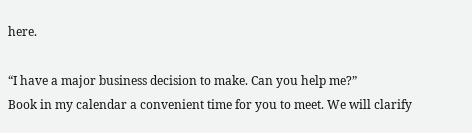here.

“I have a major business decision to make. Can you help me?”
Book in my calendar a convenient time for you to meet. We will clarify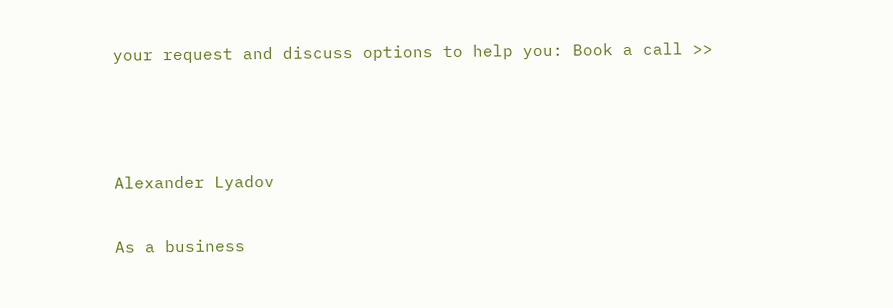your request and discuss options to help you: Book a call >>



Alexander Lyadov

As a business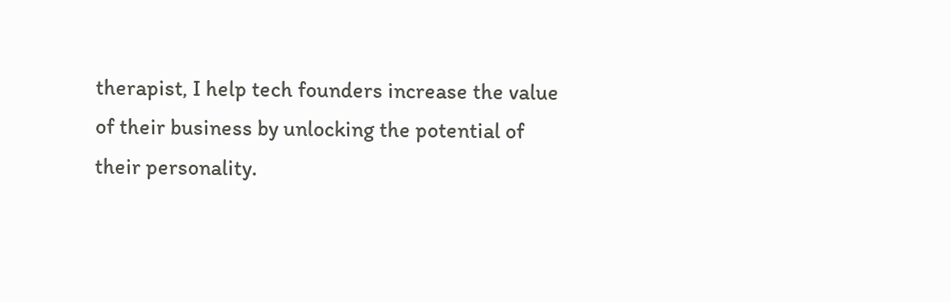therapist, I help tech founders increase the value of their business by unlocking the potential of their personality.